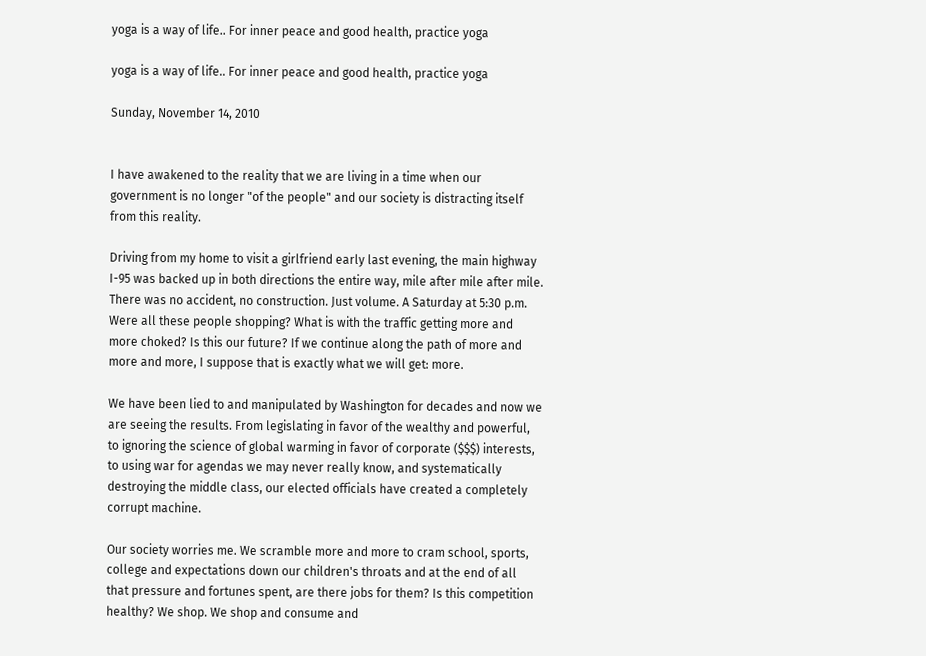yoga is a way of life.. For inner peace and good health, practice yoga

yoga is a way of life.. For inner peace and good health, practice yoga

Sunday, November 14, 2010


I have awakened to the reality that we are living in a time when our government is no longer "of the people" and our society is distracting itself from this reality.

Driving from my home to visit a girlfriend early last evening, the main highway I-95 was backed up in both directions the entire way, mile after mile after mile. There was no accident, no construction. Just volume. A Saturday at 5:30 p.m. Were all these people shopping? What is with the traffic getting more and more choked? Is this our future? If we continue along the path of more and more and more, I suppose that is exactly what we will get: more.

We have been lied to and manipulated by Washington for decades and now we are seeing the results. From legislating in favor of the wealthy and powerful, to ignoring the science of global warming in favor of corporate ($$$) interests, to using war for agendas we may never really know, and systematically destroying the middle class, our elected officials have created a completely corrupt machine.

Our society worries me. We scramble more and more to cram school, sports, college and expectations down our children's throats and at the end of all that pressure and fortunes spent, are there jobs for them? Is this competition healthy? We shop. We shop and consume and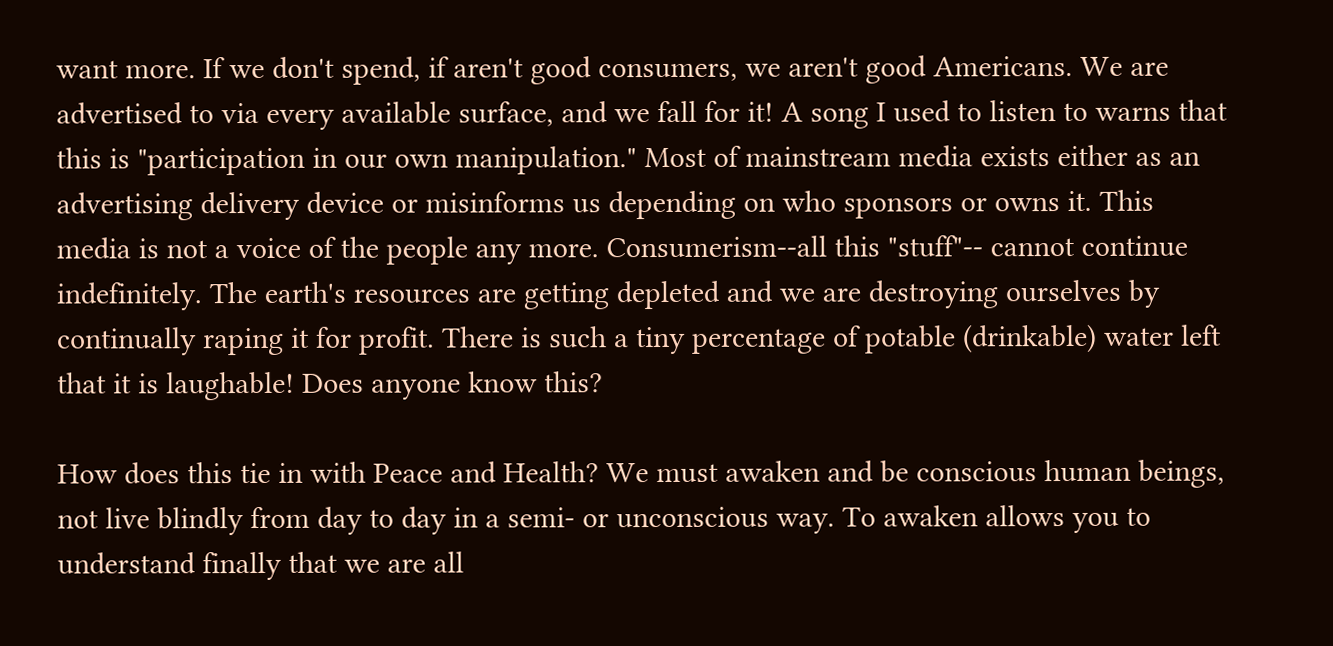want more. If we don't spend, if aren't good consumers, we aren't good Americans. We are advertised to via every available surface, and we fall for it! A song I used to listen to warns that this is "participation in our own manipulation." Most of mainstream media exists either as an advertising delivery device or misinforms us depending on who sponsors or owns it. This media is not a voice of the people any more. Consumerism--all this "stuff"-- cannot continue indefinitely. The earth's resources are getting depleted and we are destroying ourselves by continually raping it for profit. There is such a tiny percentage of potable (drinkable) water left that it is laughable! Does anyone know this?

How does this tie in with Peace and Health? We must awaken and be conscious human beings, not live blindly from day to day in a semi- or unconscious way. To awaken allows you to understand finally that we are all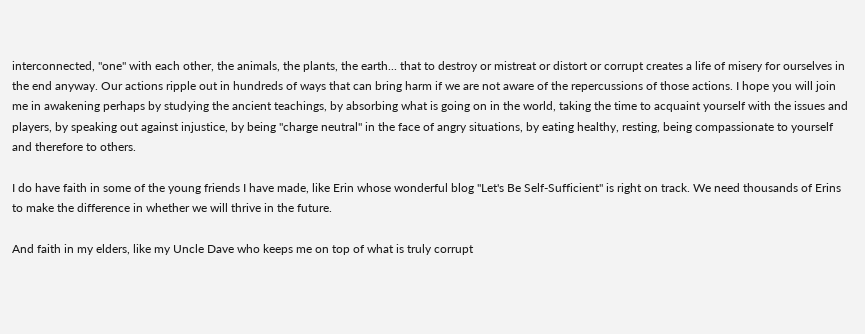interconnected, "one" with each other, the animals, the plants, the earth... that to destroy or mistreat or distort or corrupt creates a life of misery for ourselves in the end anyway. Our actions ripple out in hundreds of ways that can bring harm if we are not aware of the repercussions of those actions. I hope you will join me in awakening perhaps by studying the ancient teachings, by absorbing what is going on in the world, taking the time to acquaint yourself with the issues and players, by speaking out against injustice, by being "charge neutral" in the face of angry situations, by eating healthy, resting, being compassionate to yourself and therefore to others.

I do have faith in some of the young friends I have made, like Erin whose wonderful blog "Let's Be Self-Sufficient" is right on track. We need thousands of Erins to make the difference in whether we will thrive in the future.

And faith in my elders, like my Uncle Dave who keeps me on top of what is truly corrupt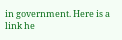in government. Here is a link he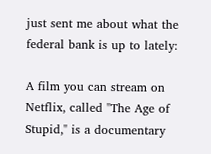just sent me about what the federal bank is up to lately:

A film you can stream on Netflix, called "The Age of Stupid," is a documentary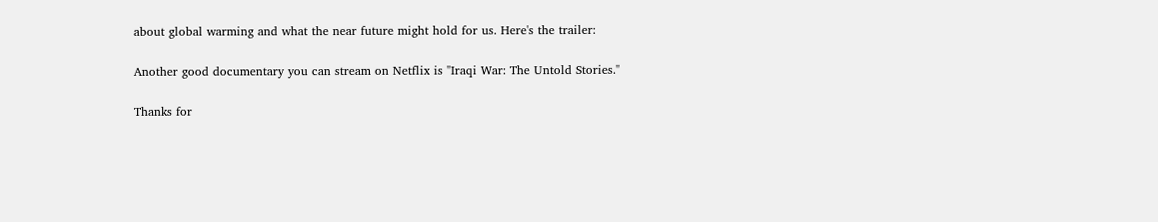about global warming and what the near future might hold for us. Here's the trailer:

Another good documentary you can stream on Netflix is "Iraqi War: The Untold Stories."

Thanks for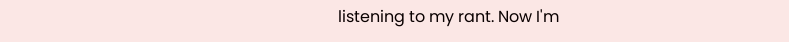listening to my rant. Now I'm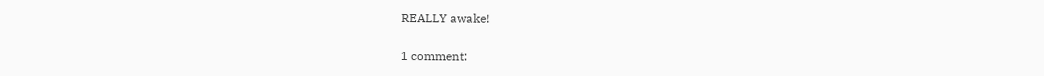REALLY awake!

1 comment: